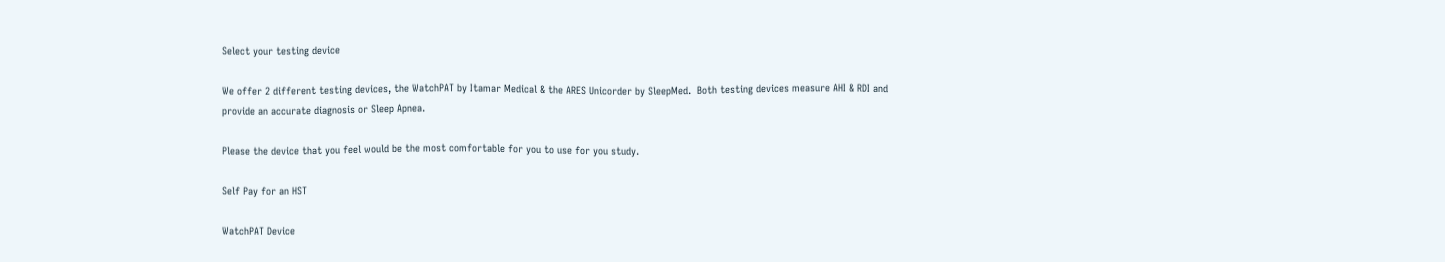Select your testing device

We offer 2 different testing devices, the WatchPAT by Itamar Medical & the ARES Unicorder by SleepMed.  Both testing devices measure AHI & RDI and provide an accurate diagnosis or Sleep Apnea.

Please the device that you feel would be the most comfortable for you to use for you study.

Self Pay for an HST

WatchPAT Device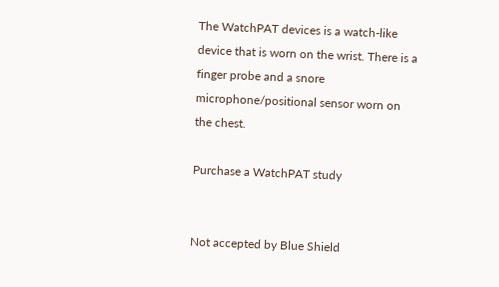The WatchPAT devices is a watch-like device that is worn on the wrist. There is a finger probe and a snore microphone/positional sensor worn on the chest.

Purchase a WatchPAT study


Not accepted by Blue Shield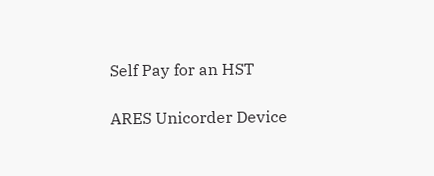Self Pay for an HST

ARES Unicorder Device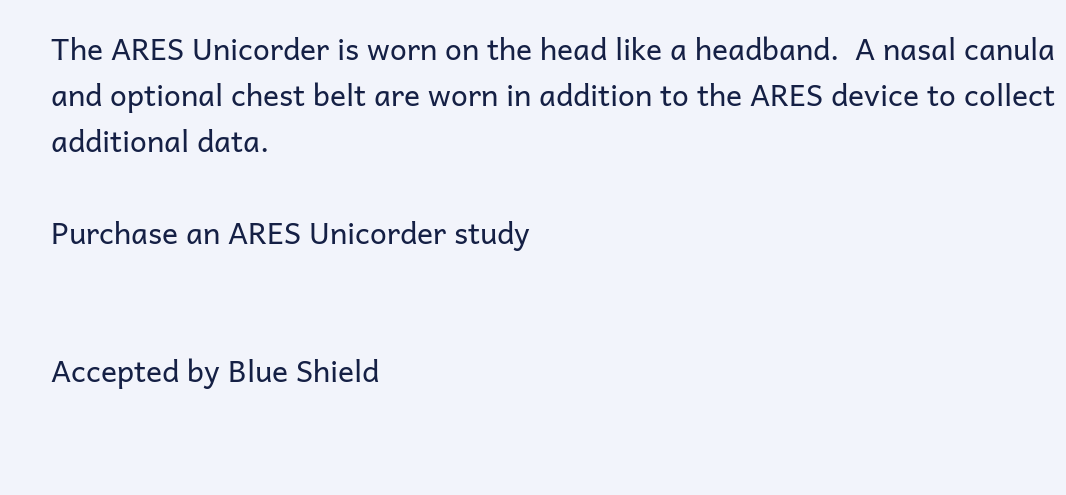The ARES Unicorder is worn on the head like a headband.  A nasal canula and optional chest belt are worn in addition to the ARES device to collect additional data.

Purchase an ARES Unicorder study


Accepted by Blue Shield